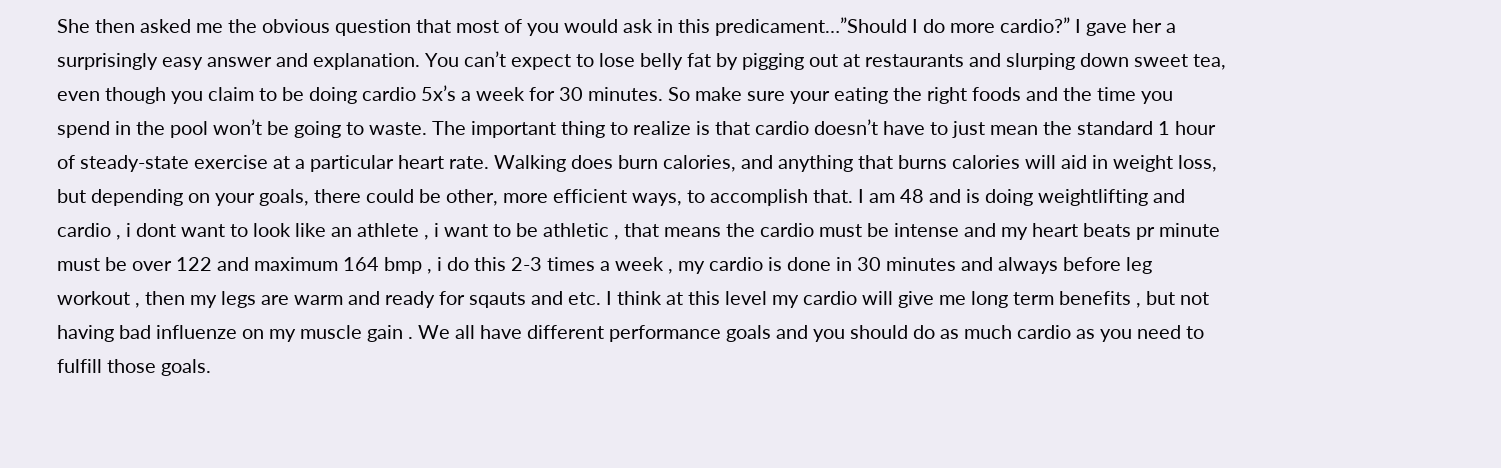She then asked me the obvious question that most of you would ask in this predicament…”Should I do more cardio?” I gave her a surprisingly easy answer and explanation. You can’t expect to lose belly fat by pigging out at restaurants and slurping down sweet tea, even though you claim to be doing cardio 5x’s a week for 30 minutes. So make sure your eating the right foods and the time you spend in the pool won’t be going to waste. The important thing to realize is that cardio doesn’t have to just mean the standard 1 hour of steady-state exercise at a particular heart rate. Walking does burn calories, and anything that burns calories will aid in weight loss, but depending on your goals, there could be other, more efficient ways, to accomplish that. I am 48 and is doing weightlifting and cardio , i dont want to look like an athlete , i want to be athletic , that means the cardio must be intense and my heart beats pr minute must be over 122 and maximum 164 bmp , i do this 2-3 times a week , my cardio is done in 30 minutes and always before leg workout , then my legs are warm and ready for sqauts and etc. I think at this level my cardio will give me long term benefits , but not having bad influenze on my muscle gain . We all have different performance goals and you should do as much cardio as you need to fulfill those goals.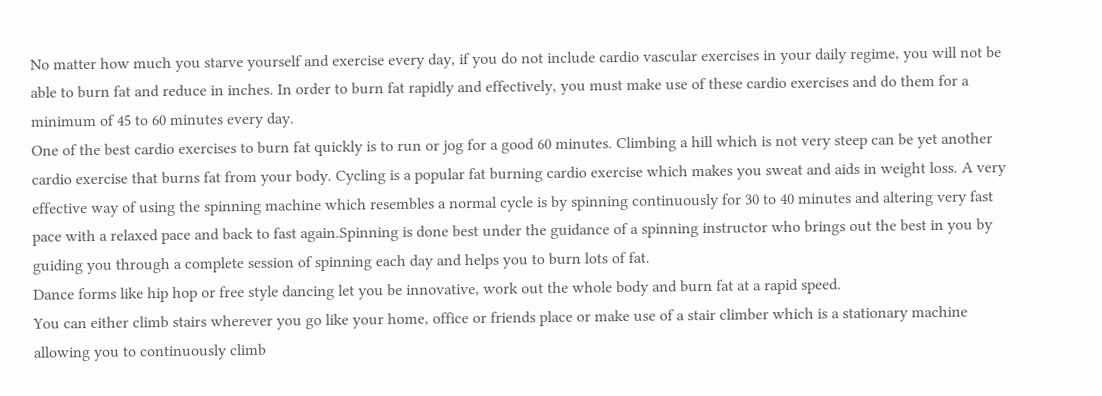No matter how much you starve yourself and exercise every day, if you do not include cardio vascular exercises in your daily regime, you will not be able to burn fat and reduce in inches. In order to burn fat rapidly and effectively, you must make use of these cardio exercises and do them for a minimum of 45 to 60 minutes every day.
One of the best cardio exercises to burn fat quickly is to run or jog for a good 60 minutes. Climbing a hill which is not very steep can be yet another cardio exercise that burns fat from your body. Cycling is a popular fat burning cardio exercise which makes you sweat and aids in weight loss. A very effective way of using the spinning machine which resembles a normal cycle is by spinning continuously for 30 to 40 minutes and altering very fast pace with a relaxed pace and back to fast again.Spinning is done best under the guidance of a spinning instructor who brings out the best in you by guiding you through a complete session of spinning each day and helps you to burn lots of fat.
Dance forms like hip hop or free style dancing let you be innovative, work out the whole body and burn fat at a rapid speed.
You can either climb stairs wherever you go like your home, office or friends place or make use of a stair climber which is a stationary machine allowing you to continuously climb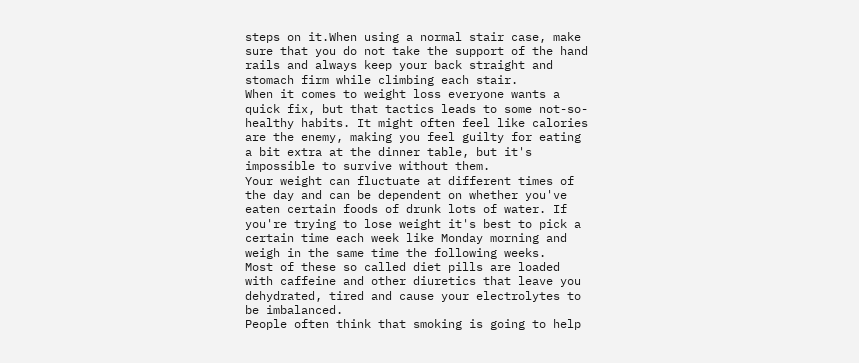steps on it.When using a normal stair case, make sure that you do not take the support of the hand rails and always keep your back straight and stomach firm while climbing each stair.
When it comes to weight loss everyone wants a quick fix, but that tactics leads to some not-so-healthy habits. It might often feel like calories are the enemy, making you feel guilty for eating a bit extra at the dinner table, but it's impossible to survive without them.
Your weight can fluctuate at different times of the day and can be dependent on whether you've eaten certain foods of drunk lots of water. If you're trying to lose weight it's best to pick a certain time each week like Monday morning and weigh in the same time the following weeks.
Most of these so called diet pills are loaded with caffeine and other diuretics that leave you dehydrated, tired and cause your electrolytes to be imbalanced.
People often think that smoking is going to help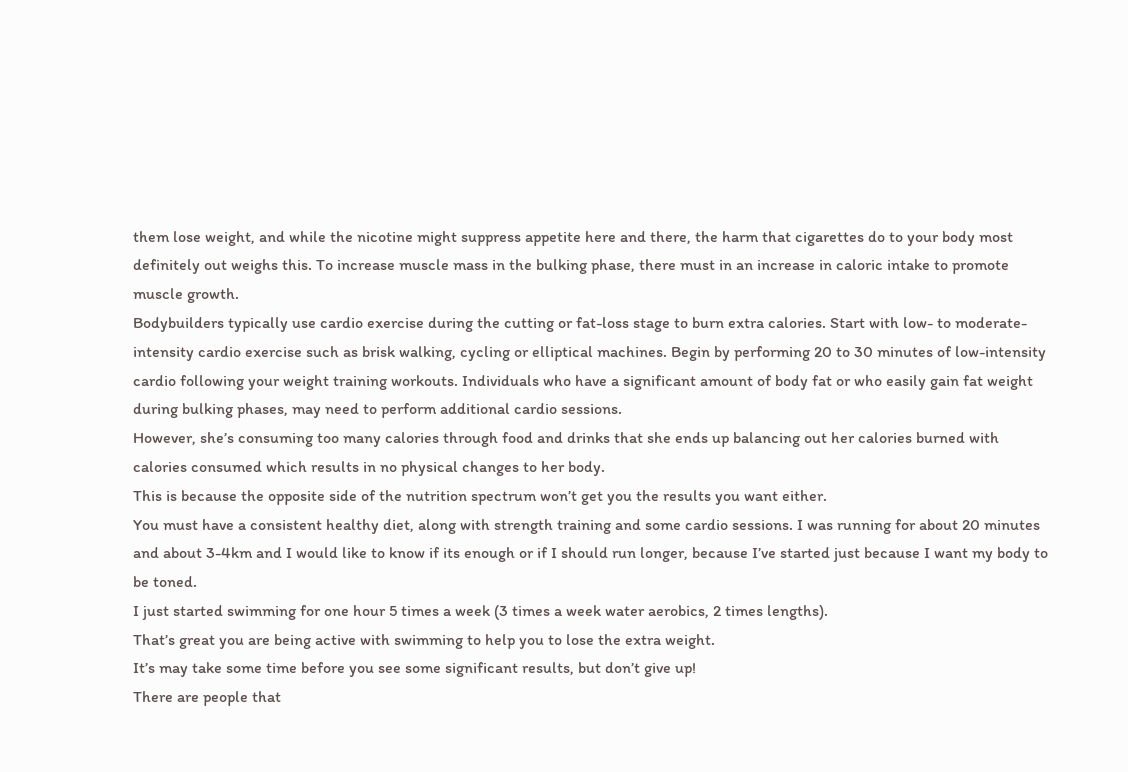them lose weight, and while the nicotine might suppress appetite here and there, the harm that cigarettes do to your body most definitely out weighs this. To increase muscle mass in the bulking phase, there must in an increase in caloric intake to promote muscle growth.
Bodybuilders typically use cardio exercise during the cutting or fat-loss stage to burn extra calories. Start with low- to moderate-intensity cardio exercise such as brisk walking, cycling or elliptical machines. Begin by performing 20 to 30 minutes of low-intensity cardio following your weight training workouts. Individuals who have a significant amount of body fat or who easily gain fat weight during bulking phases, may need to perform additional cardio sessions.
However, she’s consuming too many calories through food and drinks that she ends up balancing out her calories burned with calories consumed which results in no physical changes to her body.
This is because the opposite side of the nutrition spectrum won’t get you the results you want either.
You must have a consistent healthy diet, along with strength training and some cardio sessions. I was running for about 20 minutes and about 3-4km and I would like to know if its enough or if I should run longer, because I’ve started just because I want my body to be toned.
I just started swimming for one hour 5 times a week (3 times a week water aerobics, 2 times lengths).
That’s great you are being active with swimming to help you to lose the extra weight.
It’s may take some time before you see some significant results, but don’t give up!
There are people that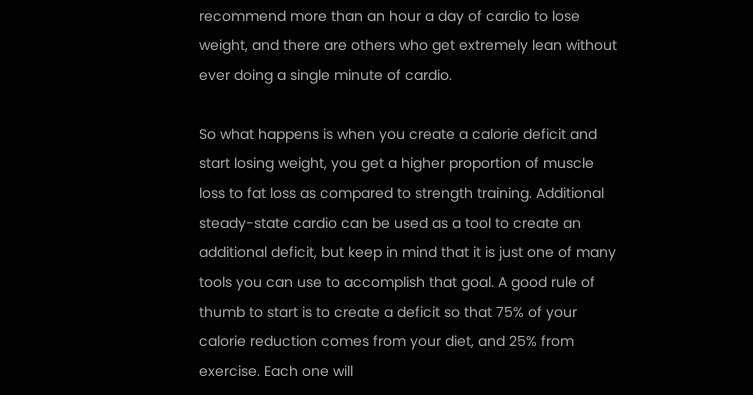recommend more than an hour a day of cardio to lose weight, and there are others who get extremely lean without ever doing a single minute of cardio.

So what happens is when you create a calorie deficit and start losing weight, you get a higher proportion of muscle loss to fat loss as compared to strength training. Additional steady-state cardio can be used as a tool to create an additional deficit, but keep in mind that it is just one of many tools you can use to accomplish that goal. A good rule of thumb to start is to create a deficit so that 75% of your calorie reduction comes from your diet, and 25% from exercise. Each one will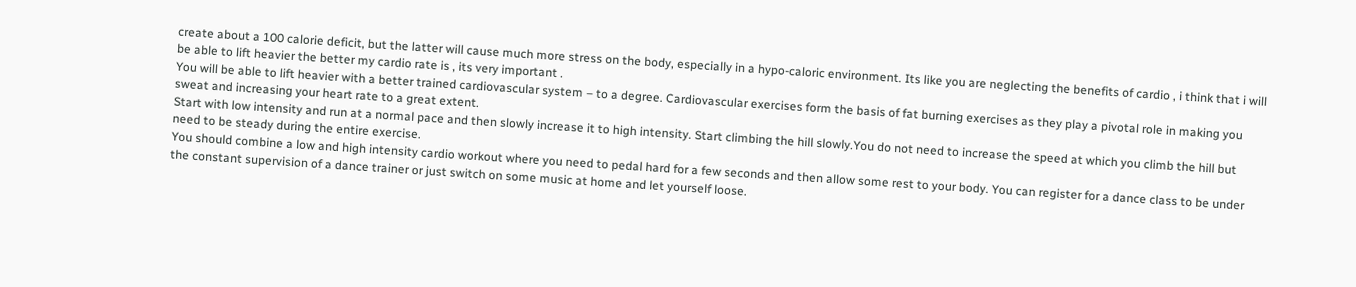create about a 100 calorie deficit, but the latter will cause much more stress on the body, especially in a hypo-caloric environment. Its like you are neglecting the benefits of cardio , i think that i will be able to lift heavier the better my cardio rate is , its very important .
You will be able to lift heavier with a better trained cardiovascular system – to a degree. Cardiovascular exercises form the basis of fat burning exercises as they play a pivotal role in making you sweat and increasing your heart rate to a great extent.
Start with low intensity and run at a normal pace and then slowly increase it to high intensity. Start climbing the hill slowly.You do not need to increase the speed at which you climb the hill but need to be steady during the entire exercise.
You should combine a low and high intensity cardio workout where you need to pedal hard for a few seconds and then allow some rest to your body. You can register for a dance class to be under the constant supervision of a dance trainer or just switch on some music at home and let yourself loose.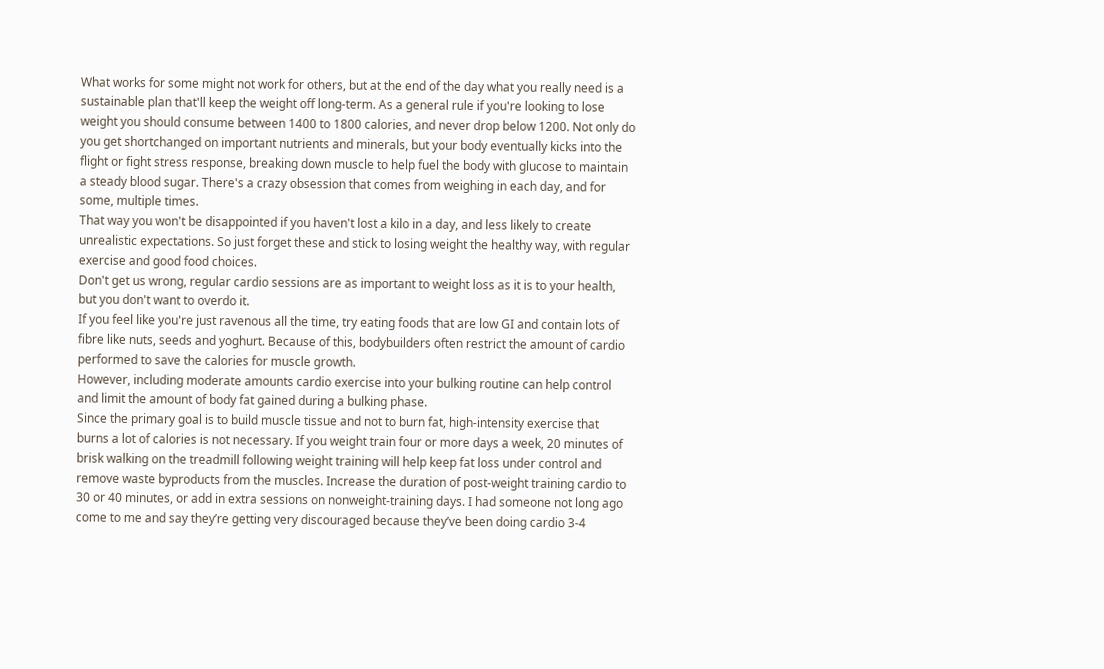What works for some might not work for others, but at the end of the day what you really need is a sustainable plan that'll keep the weight off long-term. As a general rule if you're looking to lose weight you should consume between 1400 to 1800 calories, and never drop below 1200. Not only do you get shortchanged on important nutrients and minerals, but your body eventually kicks into the flight or fight stress response, breaking down muscle to help fuel the body with glucose to maintain a steady blood sugar. There's a crazy obsession that comes from weighing in each day, and for some, multiple times.
That way you won't be disappointed if you haven't lost a kilo in a day, and less likely to create unrealistic expectations. So just forget these and stick to losing weight the healthy way, with regular exercise and good food choices.
Don't get us wrong, regular cardio sessions are as important to weight loss as it is to your health, but you don't want to overdo it.
If you feel like you're just ravenous all the time, try eating foods that are low GI and contain lots of fibre like nuts, seeds and yoghurt. Because of this, bodybuilders often restrict the amount of cardio performed to save the calories for muscle growth.
However, including moderate amounts cardio exercise into your bulking routine can help control and limit the amount of body fat gained during a bulking phase.
Since the primary goal is to build muscle tissue and not to burn fat, high-intensity exercise that burns a lot of calories is not necessary. If you weight train four or more days a week, 20 minutes of brisk walking on the treadmill following weight training will help keep fat loss under control and remove waste byproducts from the muscles. Increase the duration of post-weight training cardio to 30 or 40 minutes, or add in extra sessions on nonweight-training days. I had someone not long ago come to me and say they’re getting very discouraged because they’ve been doing cardio 3-4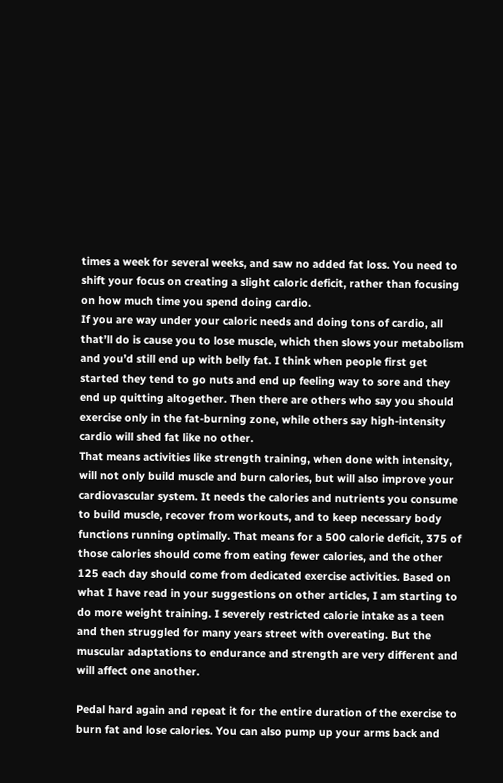times a week for several weeks, and saw no added fat loss. You need to shift your focus on creating a slight caloric deficit, rather than focusing on how much time you spend doing cardio.
If you are way under your caloric needs and doing tons of cardio, all that’ll do is cause you to lose muscle, which then slows your metabolism and you’d still end up with belly fat. I think when people first get started they tend to go nuts and end up feeling way to sore and they end up quitting altogether. Then there are others who say you should exercise only in the fat-burning zone, while others say high-intensity cardio will shed fat like no other.
That means activities like strength training, when done with intensity, will not only build muscle and burn calories, but will also improve your cardiovascular system. It needs the calories and nutrients you consume to build muscle, recover from workouts, and to keep necessary body functions running optimally. That means for a 500 calorie deficit, 375 of those calories should come from eating fewer calories, and the other 125 each day should come from dedicated exercise activities. Based on what I have read in your suggestions on other articles, I am starting to do more weight training. I severely restricted calorie intake as a teen and then struggled for many years street with overeating. But the muscular adaptations to endurance and strength are very different and will affect one another.

Pedal hard again and repeat it for the entire duration of the exercise to burn fat and lose calories. You can also pump up your arms back and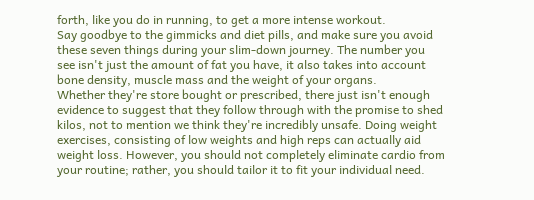forth, like you do in running, to get a more intense workout.
Say goodbye to the gimmicks and diet pills, and make sure you avoid these seven things during your slim-down journey. The number you see isn't just the amount of fat you have, it also takes into account bone density, muscle mass and the weight of your organs.
Whether they're store bought or prescribed, there just isn't enough evidence to suggest that they follow through with the promise to shed kilos, not to mention we think they're incredibly unsafe. Doing weight exercises, consisting of low weights and high reps can actually aid weight loss. However, you should not completely eliminate cardio from your routine; rather, you should tailor it to fit your individual need.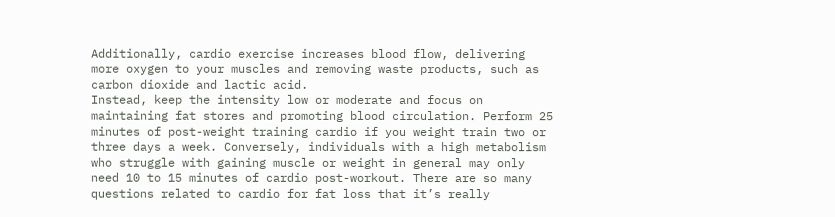Additionally, cardio exercise increases blood flow, delivering more oxygen to your muscles and removing waste products, such as carbon dioxide and lactic acid.
Instead, keep the intensity low or moderate and focus on maintaining fat stores and promoting blood circulation. Perform 25 minutes of post-weight training cardio if you weight train two or three days a week. Conversely, individuals with a high metabolism who struggle with gaining muscle or weight in general may only need 10 to 15 minutes of cardio post-workout. There are so many questions related to cardio for fat loss that it’s really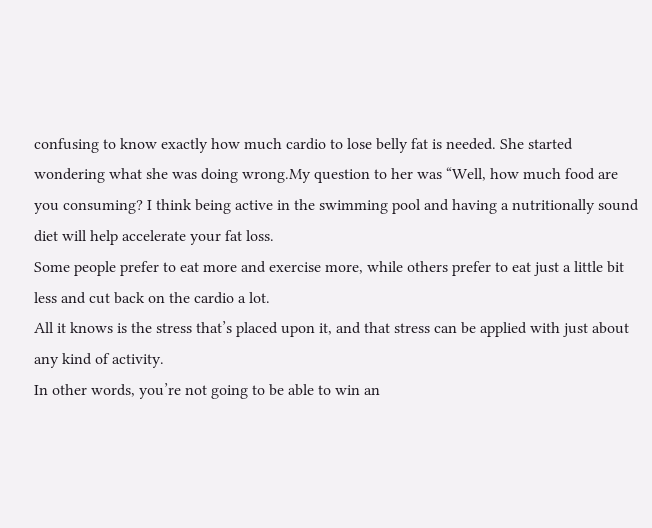confusing to know exactly how much cardio to lose belly fat is needed. She started wondering what she was doing wrong.My question to her was “Well, how much food are you consuming? I think being active in the swimming pool and having a nutritionally sound diet will help accelerate your fat loss.
Some people prefer to eat more and exercise more, while others prefer to eat just a little bit less and cut back on the cardio a lot.
All it knows is the stress that’s placed upon it, and that stress can be applied with just about any kind of activity.
In other words, you’re not going to be able to win an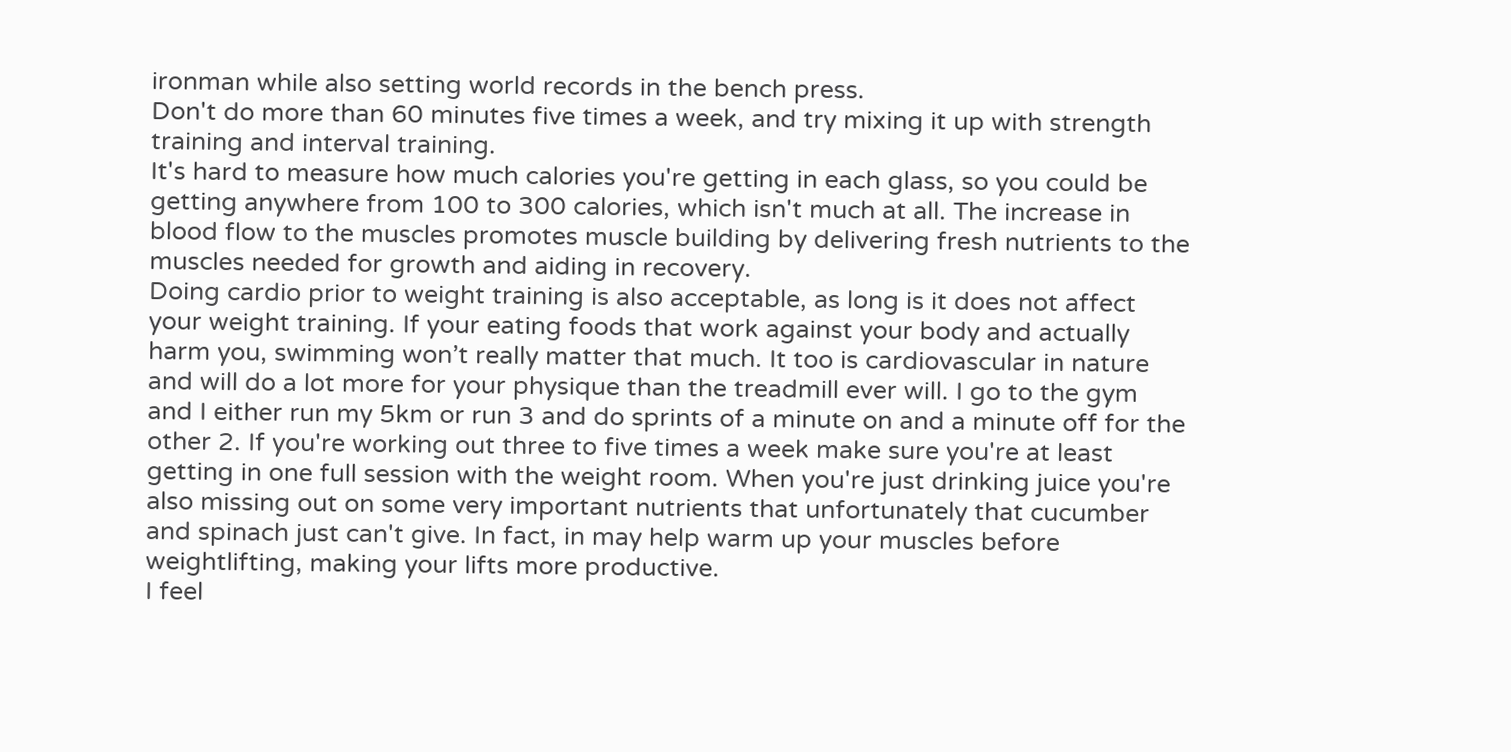ironman while also setting world records in the bench press.
Don't do more than 60 minutes five times a week, and try mixing it up with strength training and interval training.
It's hard to measure how much calories you're getting in each glass, so you could be getting anywhere from 100 to 300 calories, which isn't much at all. The increase in blood flow to the muscles promotes muscle building by delivering fresh nutrients to the muscles needed for growth and aiding in recovery.
Doing cardio prior to weight training is also acceptable, as long is it does not affect your weight training. If your eating foods that work against your body and actually harm you, swimming won’t really matter that much. It too is cardiovascular in nature and will do a lot more for your physique than the treadmill ever will. I go to the gym and I either run my 5km or run 3 and do sprints of a minute on and a minute off for the other 2. If you're working out three to five times a week make sure you're at least getting in one full session with the weight room. When you're just drinking juice you're also missing out on some very important nutrients that unfortunately that cucumber and spinach just can't give. In fact, in may help warm up your muscles before weightlifting, making your lifts more productive.
I feel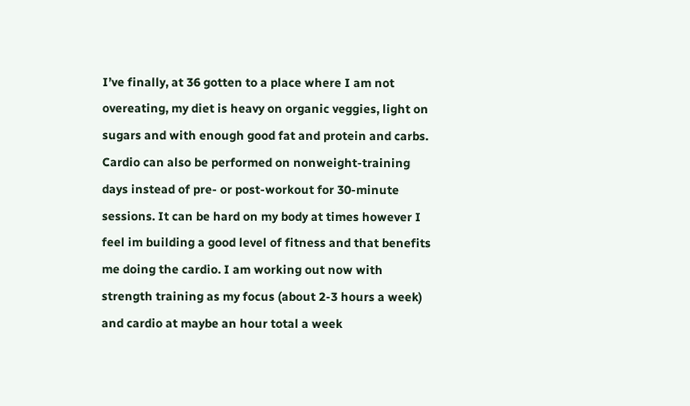I’ve finally, at 36 gotten to a place where I am not overeating, my diet is heavy on organic veggies, light on sugars and with enough good fat and protein and carbs. Cardio can also be performed on nonweight-training days instead of pre- or post-workout for 30-minute sessions. It can be hard on my body at times however I feel im building a good level of fitness and that benefits me doing the cardio. I am working out now with strength training as my focus (about 2-3 hours a week) and cardio at maybe an hour total a week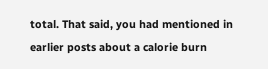total. That said, you had mentioned in earlier posts about a calorie burn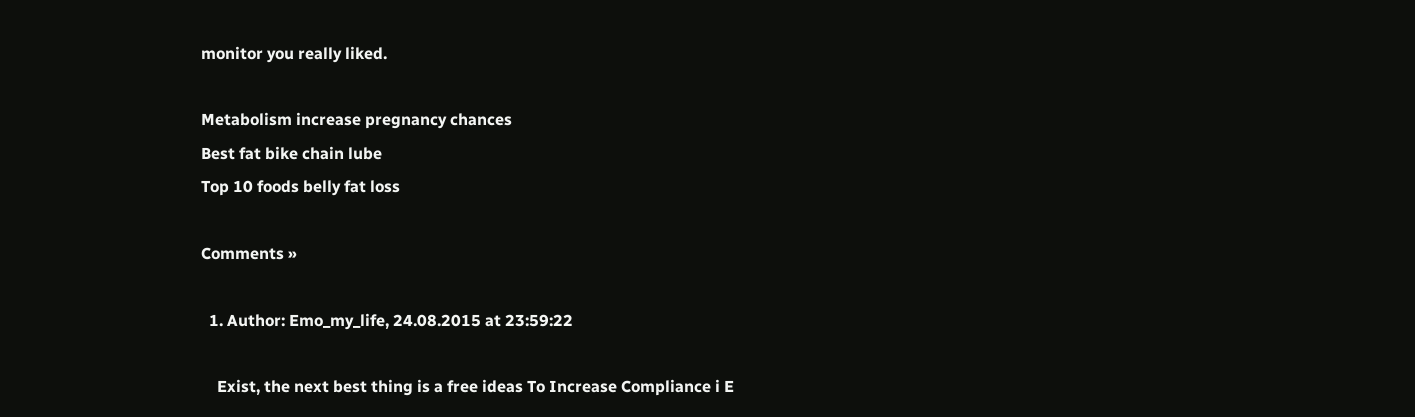monitor you really liked.

Metabolism increase pregnancy chances
Best fat bike chain lube
Top 10 foods belly fat loss

Comments »

  1. Author: Emo_my_life, 24.08.2015 at 23:59:22

    Exist, the next best thing is a free ideas To Increase Compliance i E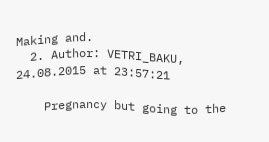Making and.
  2. Author: VETRI_BAKU, 24.08.2015 at 23:57:21

    Pregnancy but going to the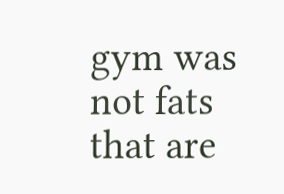gym was not fats that are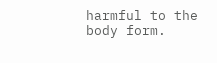harmful to the body form.